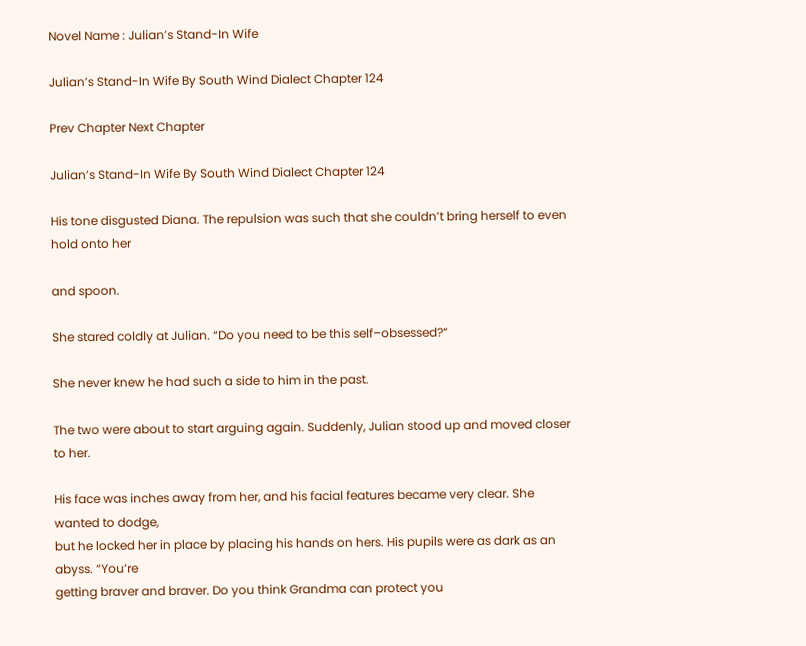Novel Name : Julian’s Stand-In Wife

Julian’s Stand-In Wife By South Wind Dialect Chapter 124

Prev Chapter Next Chapter

Julian’s Stand-In Wife By South Wind Dialect Chapter 124

His tone disgusted Diana. The repulsion was such that she couldn’t bring herself to even hold onto her

and spoon.

She stared coldly at Julian. “Do you need to be this self–obsessed?”

She never knew he had such a side to him in the past.

The two were about to start arguing again. Suddenly, Julian stood up and moved closer to her.

His face was inches away from her, and his facial features became very clear. She wanted to dodge,
but he locked her in place by placing his hands on hers. His pupils were as dark as an abyss. “You’re
getting braver and braver. Do you think Grandma can protect you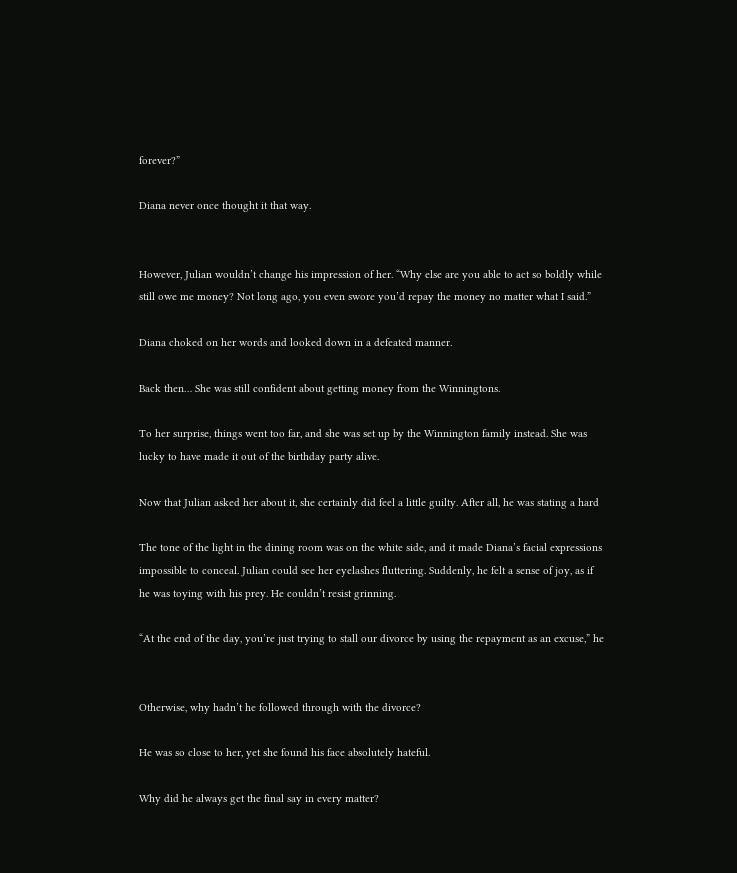forever?”

Diana never once thought it that way.


However, Julian wouldn’t change his impression of her. “Why else are you able to act so boldly while
still owe me money? Not long ago, you even swore you’d repay the money no matter what I said.”

Diana choked on her words and looked down in a defeated manner.

Back then… She was still confident about getting money from the Winningtons.

To her surprise, things went too far, and she was set up by the Winnington family instead. She was
lucky to have made it out of the birthday party alive.

Now that Julian asked her about it, she certainly did feel a little guilty. After all, he was stating a hard

The tone of the light in the dining room was on the white side, and it made Diana’s facial expressions
impossible to conceal. Julian could see her eyelashes fluttering. Suddenly, he felt a sense of joy, as if
he was toying with his prey. He couldn’t resist grinning.

“At the end of the day, you’re just trying to stall our divorce by using the repayment as an excuse,” he


Otherwise, why hadn’t he followed through with the divorce?

He was so close to her, yet she found his face absolutely hateful.

Why did he always get the final say in every matter?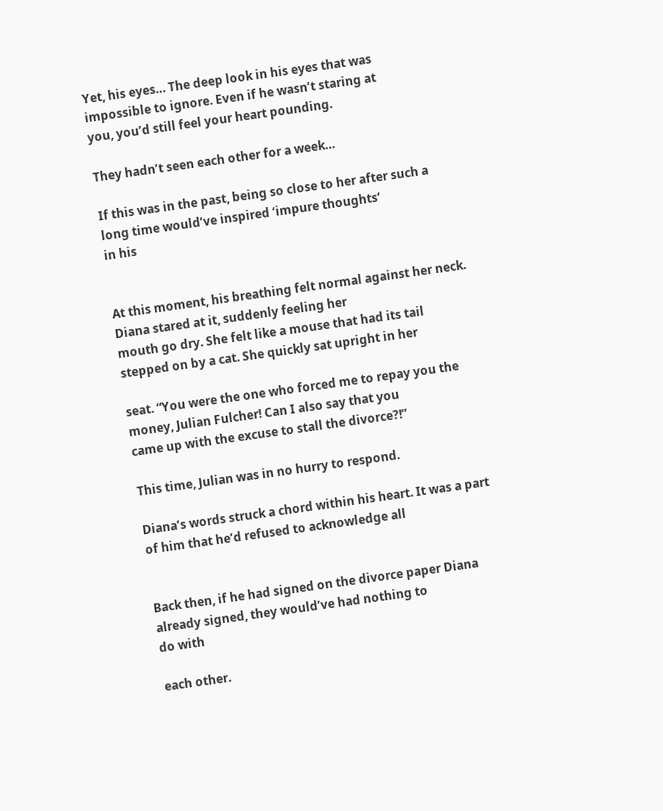Yet, his eyes… The deep look in his eyes that was impossible to ignore. Even if he wasn’t staring at
you, you’d still feel your heart pounding.

They hadn’t seen each other for a week…

If this was in the past, being so close to her after such a long time would’ve inspired ‘impure thoughts‘
in his


At this moment, his breathing felt normal against her neck. Diana stared at it, suddenly feeling her
mouth go dry. She felt like a mouse that had its tail stepped on by a cat. She quickly sat upright in her

seat. “You were the one who forced me to repay you the money, Julian Fulcher! Can I also say that you
came up with the excuse to stall the divorce?!”

This time, Julian was in no hurry to respond.

Diana’s words struck a chord within his heart. It was a part of him that he’d refused to acknowledge all


Back then, if he had signed on the divorce paper Diana already signed, they would’ve had nothing to
do with

each other.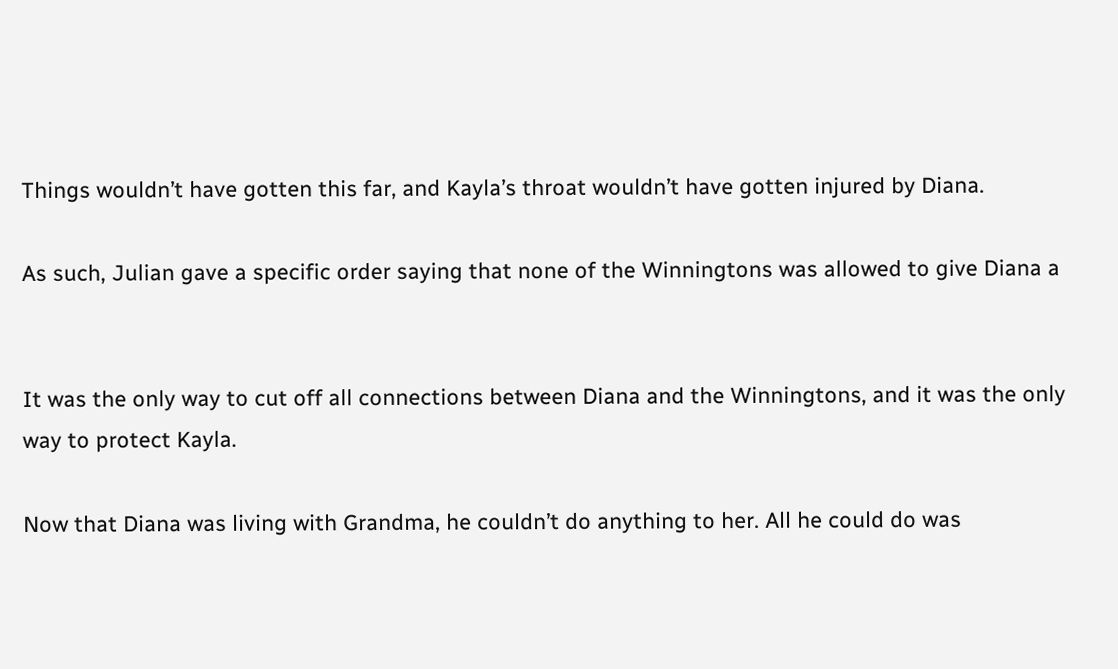Things wouldn’t have gotten this far, and Kayla’s throat wouldn’t have gotten injured by Diana.

As such, Julian gave a specific order saying that none of the Winningtons was allowed to give Diana a


It was the only way to cut off all connections between Diana and the Winningtons, and it was the only
way to protect Kayla.

Now that Diana was living with Grandma, he couldn’t do anything to her. All he could do was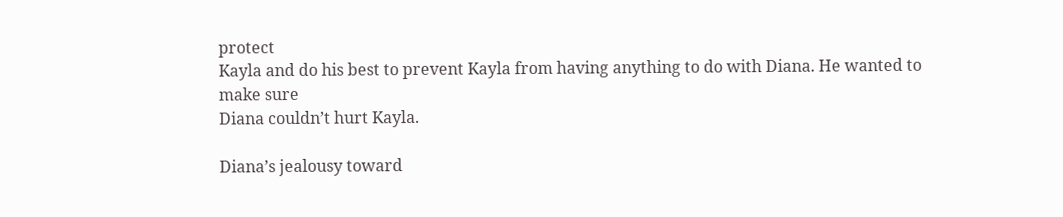protect
Kayla and do his best to prevent Kayla from having anything to do with Diana. He wanted to make sure
Diana couldn’t hurt Kayla.

Diana’s jealousy toward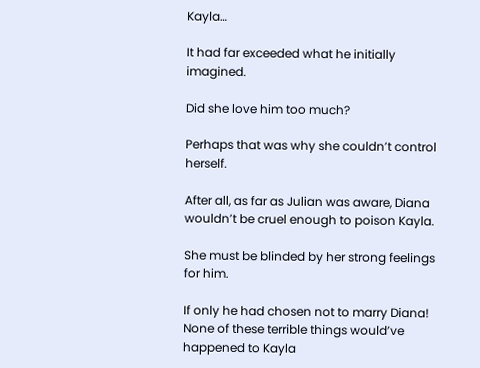Kayla…

It had far exceeded what he initially imagined.

Did she love him too much?

Perhaps that was why she couldn’t control herself.

After all, as far as Julian was aware, Diana wouldn’t be cruel enough to poison Kayla.

She must be blinded by her strong feelings for him.

If only he had chosen not to marry Diana! None of these terrible things would’ve happened to Kayla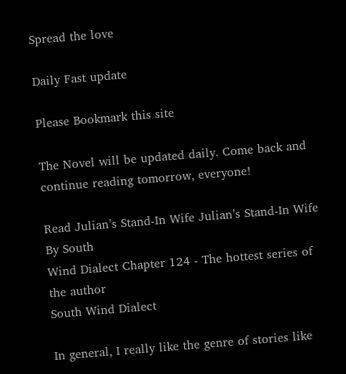Spread the love

Daily Fast update

Please Bookmark this site

The Novel will be updated daily. Come back and continue reading tomorrow, everyone!

Read Julian’s Stand-In Wife Julian’s Stand-In Wife By South
Wind Dialect Chapter 124 - The hottest series of the author
South Wind Dialect

In general, I really like the genre of stories like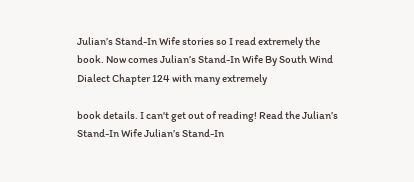Julian’s Stand-In Wife stories so I read extremely the
book. Now comes Julian’s Stand-In Wife By South Wind Dialect Chapter 124 with many extremely

book details. I can't get out of reading! Read the Julian’s Stand-In Wife Julian’s Stand-In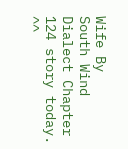Wife By
South Wind Dialect Chapter 124 story today. ^^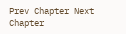Prev Chapter Next Chapter